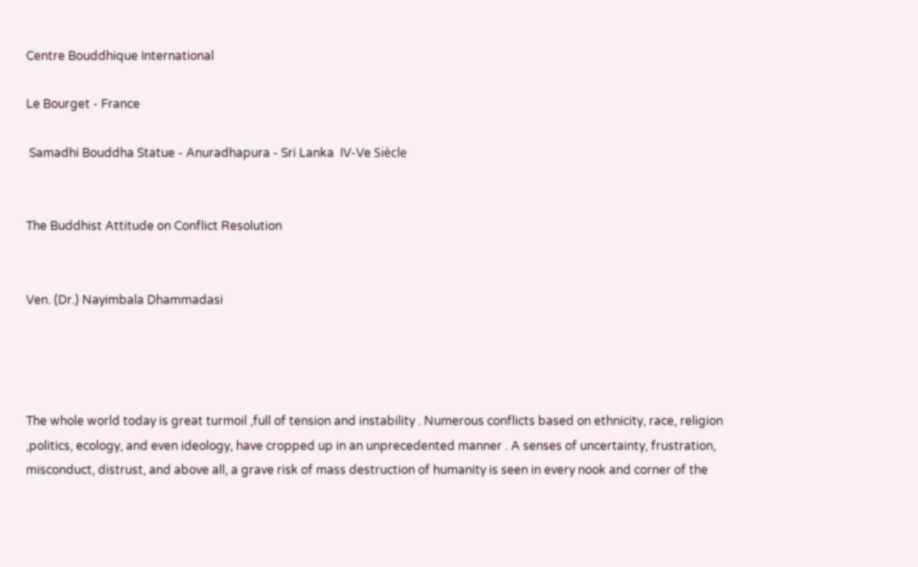Centre Bouddhique International

Le Bourget - France

 Samadhi Bouddha Statue - Anuradhapura - Sri Lanka  IV-Ve Siècle


The Buddhist Attitude on Conflict Resolution


Ven. (Dr.) Nayimbala Dhammadasi




The whole world today is great turmoil ,full of tension and instability . Numerous conflicts based on ethnicity, race, religion ,politics, ecology, and even ideology, have cropped up in an unprecedented manner . A senses of uncertainty, frustration, misconduct, distrust, and above all, a grave risk of mass destruction of humanity is seen in every nook and corner of the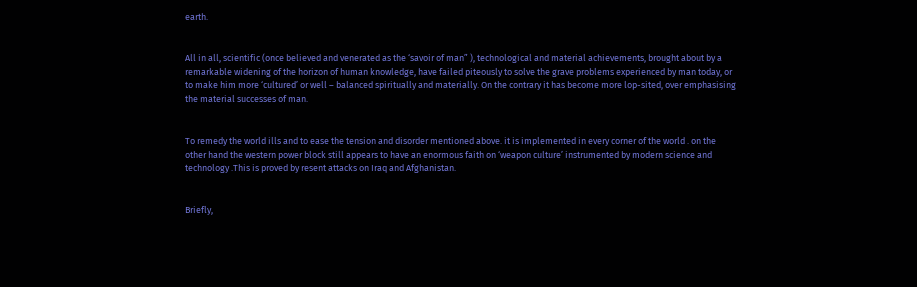earth.


All in all, scientific (once believed and venerated as the ‘savoir of man” ), technological and material achievements, brought about by a remarkable widening of the horizon of human knowledge, have failed piteously to solve the grave problems experienced by man today, or to make him more ‘cultured’ or well – balanced spiritually and materially. On the contrary it has become more lop-sited, over emphasising the material successes of man.


To remedy the world ills and to ease the tension and disorder mentioned above. it is implemented in every corner of the world . on the other hand the western power block still appears to have an enormous faith on ‘weapon culture’ instrumented by modern science and technology .This is proved by resent attacks on Iraq and Afghanistan.


Briefly,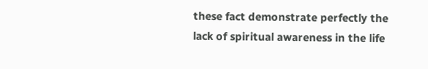these fact demonstrate perfectly the lack of spiritual awareness in the life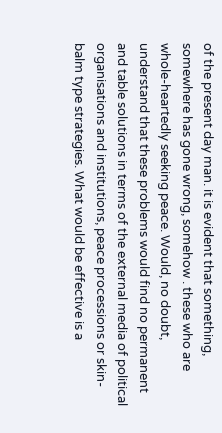of the present day man. it is evident that something, somewhere has gone wrong, somehow . these who are whole-heartedly seeking peace. Would, no doubt, understand that these problems would find no permanent and table solutions in terms of the external media of political organisations and institutions, peace processions or skin-balm type strategies. What would be effective is a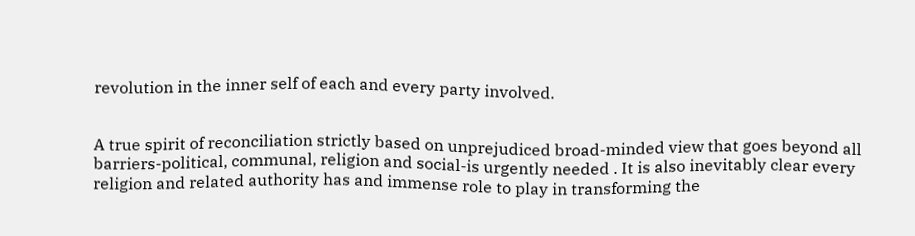revolution in the inner self of each and every party involved.


A true spirit of reconciliation strictly based on unprejudiced broad-minded view that goes beyond all barriers-political, communal, religion and social-is urgently needed . It is also inevitably clear every religion and related authority has and immense role to play in transforming the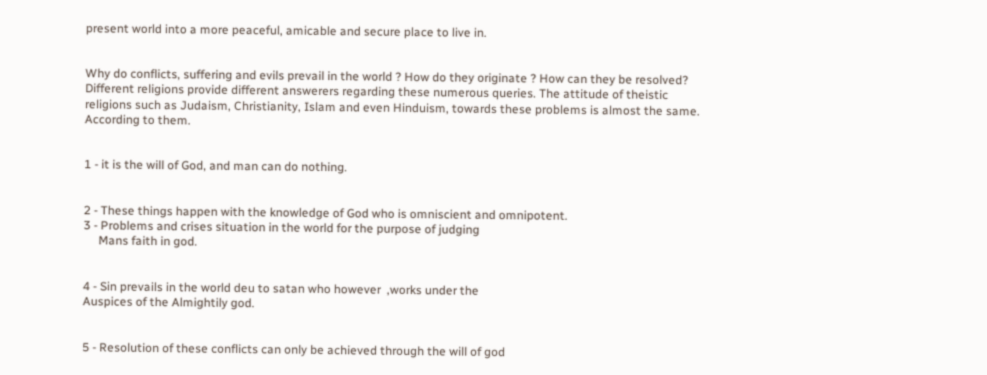present world into a more peaceful, amicable and secure place to live in.


Why do conflicts, suffering and evils prevail in the world ? How do they originate ? How can they be resolved? Different religions provide different answerers regarding these numerous queries. The attitude of theistic religions such as Judaism, Christianity, Islam and even Hinduism, towards these problems is almost the same. According to them.


1 - it is the will of God, and man can do nothing.


2 - These things happen with the knowledge of God who is omniscient and omnipotent.
3 - Problems and crises situation in the world for the purpose of judging
     Mans faith in god.


4 - Sin prevails in the world deu to satan who however  ,works under the
Auspices of the Almightily god.


5 - Resolution of these conflicts can only be achieved through the will of god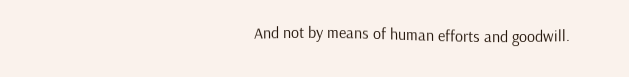And not by means of human efforts and goodwill.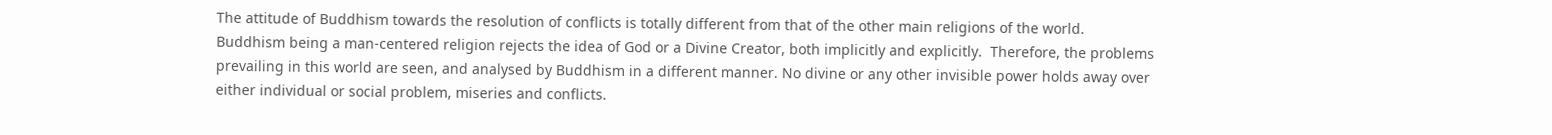The attitude of Buddhism towards the resolution of conflicts is totally different from that of the other main religions of the world. Buddhism being a man-centered religion rejects the idea of God or a Divine Creator, both implicitly and explicitly.  Therefore, the problems prevailing in this world are seen, and analysed by Buddhism in a different manner. No divine or any other invisible power holds away over either individual or social problem, miseries and conflicts.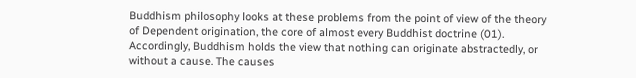Buddhism philosophy looks at these problems from the point of view of the theory of Dependent origination, the core of almost every Buddhist doctrine (01). Accordingly, Buddhism holds the view that nothing can originate abstractedly, or without a cause. The causes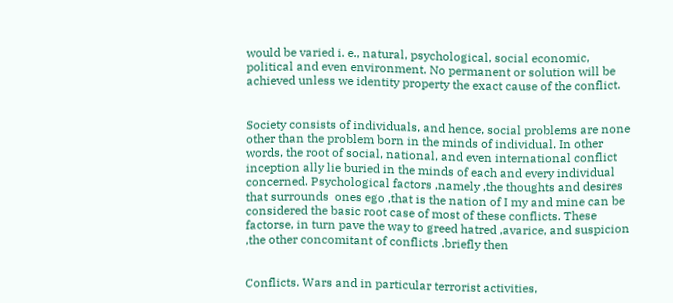would be varied i. e., natural, psychological, social economic, political and even environment. No permanent or solution will be achieved unless we identity property the exact cause of the conflict.


Society consists of individuals, and hence, social problems are none other than the problem born in the minds of individual. In other words, the root of social, national, and even international conflict inception ally lie buried in the minds of each and every individual concerned. Psychological factors ,namely ,the thoughts and desires that surrounds  ones ego ,that is the nation of I my and mine can be considered the basic root case of most of these conflicts. These factorse, in turn pave the way to greed hatred ,avarice, and suspicion ,the other concomitant of conflicts .briefly then


Conflicts. Wars and in particular terrorist activities,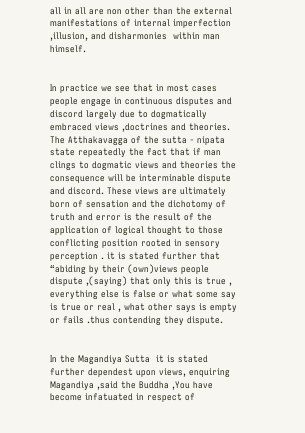all in all are non other than the external manifestations of internal imperfection ,illusion, and disharmonies  within man himself.


In practice we see that in most cases people engage in continuous disputes and discord largely due to dogmatically embraced views ,doctrines and theories. The Atthakavagga of the sutta - nipata  state repeatedly the fact that if man clings to dogmatic views and theories the consequence will be interminable dispute and discord. These views are ultimately born of sensation and the dichotomy of truth and error is the result of the application of logical thought to those conflicting position rooted in sensory perception . it is stated further that “abiding by their (own)views people dispute ,(saying) that only this is true , everything else is false or what some say is true or real , what other says is empty or fails .thus contending they dispute.


In the Magandiya Sutta  it is stated further dependest upon views, enquiring Magandiya ,said the Buddha ,You have become infatuated in respect of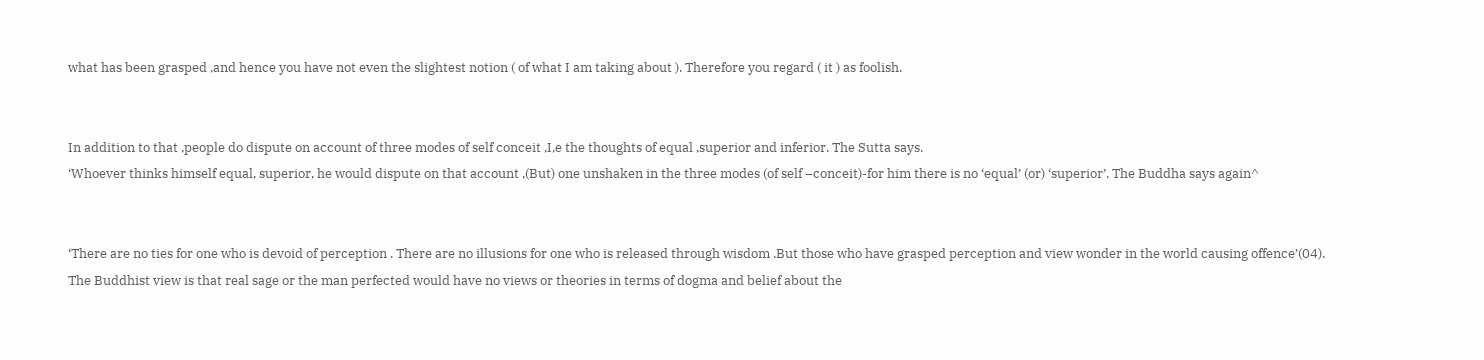what has been grasped ,and hence you have not even the slightest notion ( of what I am taking about ). Therefore you regard ( it ) as foolish.


In addition to that ,people do dispute on account of three modes of self conceit ,I,e the thoughts of equal ,superior and inferior. The Sutta says.
‘Whoever thinks himself equal, superior, he would dispute on that account ,(But) one unshaken in the three modes (of self –conceit)-for him there is no ‘equal’ (or) ‘superior’. The Buddha says again^


‘There are no ties for one who is devoid of perception . There are no illusions for one who is released through wisdom .But those who have grasped perception and view wonder in the world causing offence’(04). The Buddhist view is that real sage or the man perfected would have no views or theories in terms of dogma and belief about the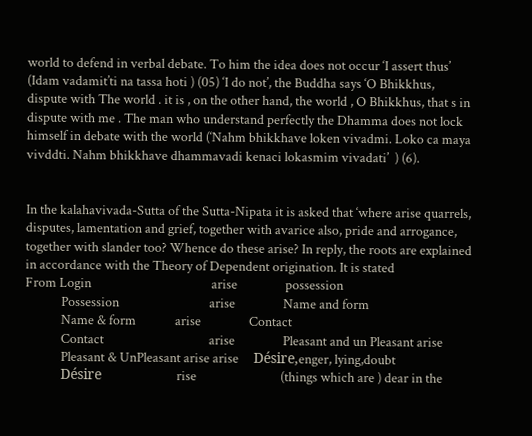world to defend in verbal debate. To him the idea does not occur ‘I assert thus’ (Idam vadamit’ti na tassa hoti ) (05) ‘I do not’, the Buddha says ‘O Bhikkhus, dispute with The world . it is , on the other hand, the world , O Bhikkhus, that s in dispute with me . The man who understand perfectly the Dhamma does not lock himself in debate with the world (‘Nahm bhikkhave loken vivadmi. Loko ca maya vivddti. Nahm bhikkhave dhammavadi kenaci lokasmim vivadati’  ) (6).


In the kalahavivada-Sutta of the Sutta-Nipata it is asked that ‘where arise quarrels, disputes, lamentation and grief, together with avarice also, pride and arrogance, together with slander too? Whence do these arise? In reply, the roots are explained in accordance with the Theory of Dependent origination. It is stated
From Login                                        arise                possession
            Possession                              arise                Name and form
            Name & form             arise                Contact
            Contact                                   arise                Pleasant and un Pleasant arise
            Pleasant & UnPleasant arise arise     Désire,enger, lying,doubt
            Désire                         rise                            (things which are ) dear in the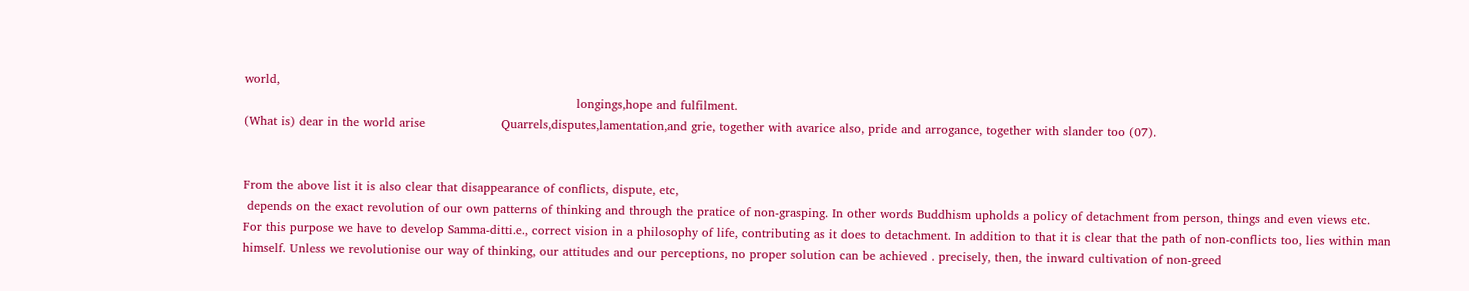world,
                                                                                   longings,hope and fulfilment.
(What is) dear in the world arise                   Quarrels,disputes,lamentation,and grie, together with avarice also, pride and arrogance, together with slander too (07).


From the above list it is also clear that disappearance of conflicts, dispute, etc,
 depends on the exact revolution of our own patterns of thinking and through the pratice of non-grasping. In other words Buddhism upholds a policy of detachment from person, things and even views etc. For this purpose we have to develop Samma-ditti.e., correct vision in a philosophy of life, contributing as it does to detachment. In addition to that it is clear that the path of non-conflicts too, lies within man himself. Unless we revolutionise our way of thinking, our attitudes and our perceptions, no proper solution can be achieved . precisely, then, the inward cultivation of non-greed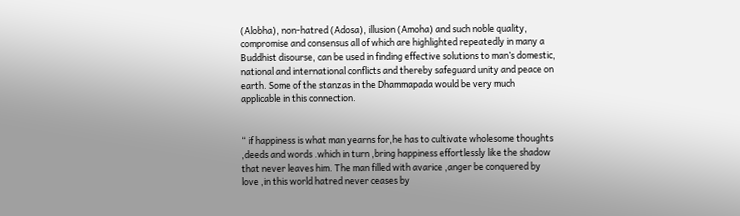(Alobha), non-hatred (Adosa), illusion (Amoha) and such noble quality, compromise and consensus all of which are highlighted repeatedly in many a Buddhist disourse, can be used in finding effective solutions to man’s domestic, national and international conflicts and thereby safeguard unity and peace on earth. Some of the stanzas in the Dhammapada would be very much applicable in this connection.


“ if happiness is what man yearns for,he has to cultivate wholesome thoughts ,deeds and words .which in turn ,bring happiness effortlessly like the shadow that never leaves him. The man filled with avarice ,anger be conquered by love ,in this world hatred never ceases by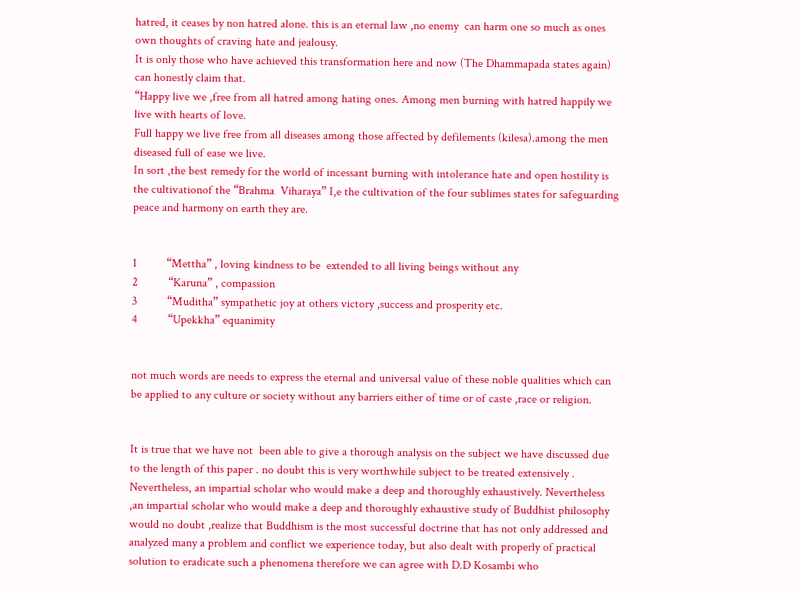hatred, it ceases by non hatred alone. this is an eternal law ,no enemy  can harm one so much as ones own thoughts of craving hate and jealousy.
It is only those who have achieved this transformation here and now (The Dhammapada states again) can honestly claim that.
“Happy live we ,free from all hatred among hating ones. Among men burning with hatred happily we live with hearts of love.
Full happy we live free from all diseases among those affected by defilements (kilesa).among the men diseased full of ease we live.
In sort ,the best remedy for the world of incessant burning with intolerance hate and open hostility is the cultivationof the “Brahma  Viharaya” I,e the cultivation of the four sublimes states for safeguarding  peace and harmony on earth they are.


1          “Mettha” , loving kindness to be  extended to all living beings without any
2          “Karuna” , compassion
3          “Muditha” sympathetic joy at others victory ,success and prosperity etc.
4          “Upekkha” equanimity


not much words are needs to express the eternal and universal value of these noble qualities which can be applied to any culture or society without any barriers either of time or of caste ,race or religion.


It is true that we have not  been able to give a thorough analysis on the subject we have discussed due to the length of this paper . no doubt this is very worthwhile subject to be treated extensively . Nevertheless, an impartial scholar who would make a deep and thoroughly exhaustively. Nevertheless ,an impartial scholar who would make a deep and thoroughly exhaustive study of Buddhist philosophy would no doubt ,realize that Buddhism is the most successful doctrine that has not only addressed and analyzed many a problem and conflict we experience today, but also dealt with properly of practical  solution to eradicate such a phenomena therefore we can agree with D.D Kosambi who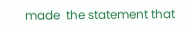made  the statement that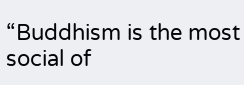“Buddhism is the most social of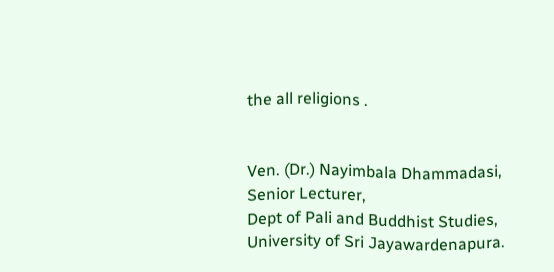the all religions .


Ven. (Dr.) Nayimbala Dhammadasi,
Senior Lecturer,
Dept of Pali and Buddhist Studies,
University of Sri Jayawardenapura.